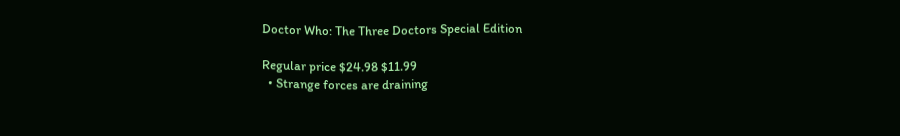Doctor Who: The Three Doctors Special Edition

Regular price $24.98 $11.99
  • Strange forces are draining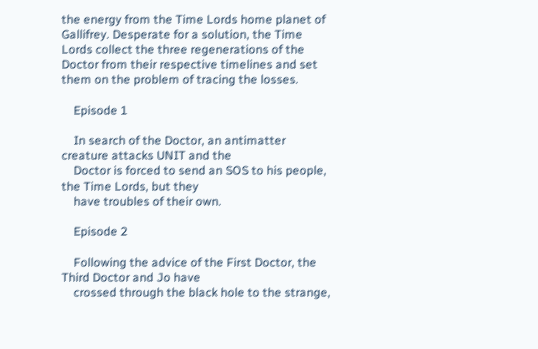the energy from the Time Lords home planet of Gallifrey. Desperate for a solution, the Time Lords collect the three regenerations of the Doctor from their respective timelines and set them on the problem of tracing the losses.

    Episode 1

    In search of the Doctor, an antimatter creature attacks UNIT and the
    Doctor is forced to send an SOS to his people, the Time Lords, but they
    have troubles of their own.

    Episode 2

    Following the advice of the First Doctor, the Third Doctor and Jo have
    crossed through the black hole to the strange,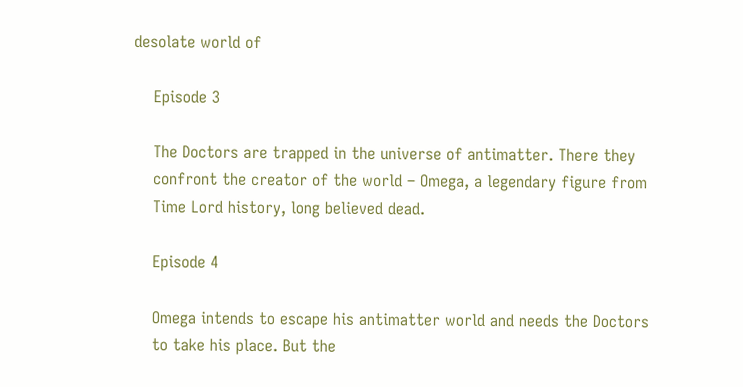desolate world of

    Episode 3

    The Doctors are trapped in the universe of antimatter. There they
    confront the creator of the world – Omega, a legendary figure from
    Time Lord history, long believed dead.

    Episode 4

    Omega intends to escape his antimatter world and needs the Doctors
    to take his place. But the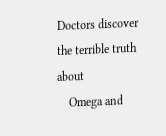Doctors discover the terrible truth about
    Omega and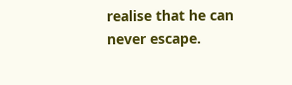realise that he can never escape.